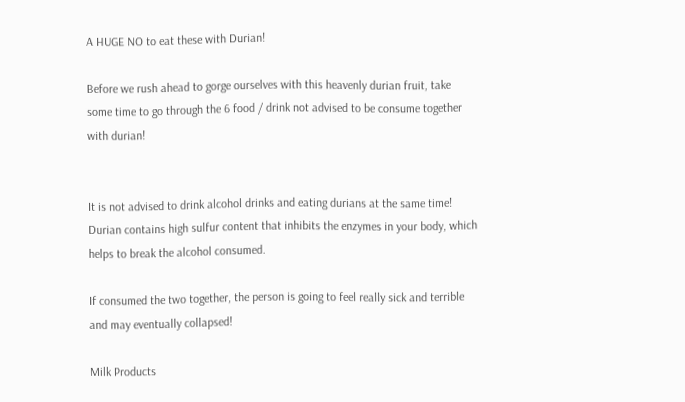A HUGE NO to eat these with Durian!

Before we rush ahead to gorge ourselves with this heavenly durian fruit, take some time to go through the 6 food / drink not advised to be consume together with durian!


It is not advised to drink alcohol drinks and eating durians at the same time! Durian contains high sulfur content that inhibits the enzymes in your body, which helps to break the alcohol consumed.

If consumed the two together, the person is going to feel really sick and terrible and may eventually collapsed!

Milk Products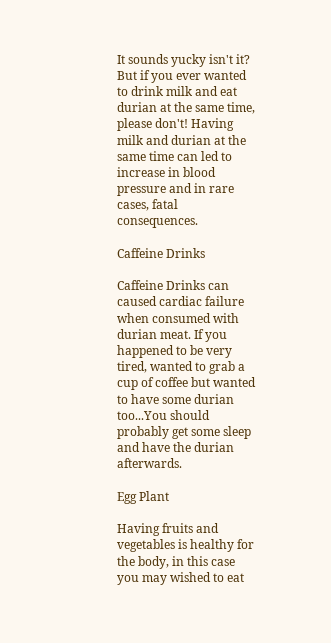It sounds yucky isn't it? But if you ever wanted to drink milk and eat durian at the same time, please don't! Having milk and durian at the same time can led to increase in blood pressure and in rare cases, fatal consequences.

Caffeine Drinks

Caffeine Drinks can caused cardiac failure when consumed with durian meat. If you happened to be very tired, wanted to grab a cup of coffee but wanted to have some durian too...You should probably get some sleep and have the durian afterwards.

Egg Plant

Having fruits and vegetables is healthy for the body, in this case you may wished to eat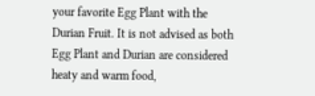your favorite Egg Plant with the Durian Fruit. It is not advised as both Egg Plant and Durian are considered heaty and warm food,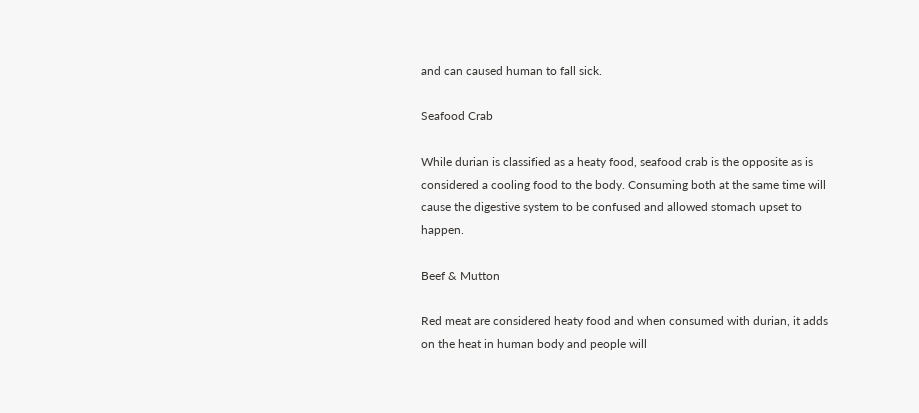and can caused human to fall sick.

Seafood Crab

While durian is classified as a heaty food, seafood crab is the opposite as is considered a cooling food to the body. Consuming both at the same time will cause the digestive system to be confused and allowed stomach upset to happen.

Beef & Mutton

Red meat are considered heaty food and when consumed with durian, it adds on the heat in human body and people will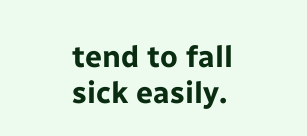tend to fall sick easily.